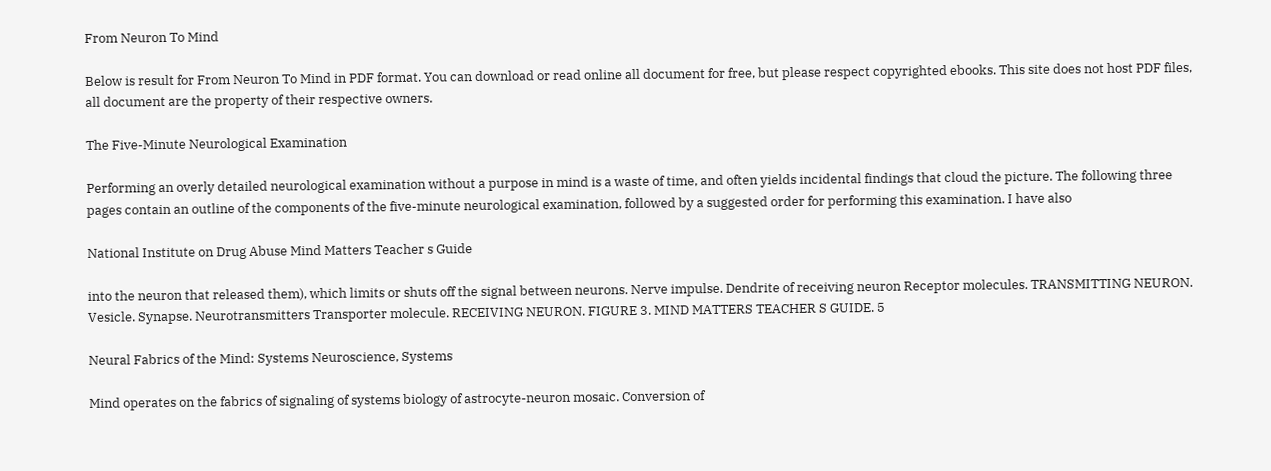From Neuron To Mind

Below is result for From Neuron To Mind in PDF format. You can download or read online all document for free, but please respect copyrighted ebooks. This site does not host PDF files, all document are the property of their respective owners.

The Five-Minute Neurological Examination

Performing an overly detailed neurological examination without a purpose in mind is a waste of time, and often yields incidental findings that cloud the picture. The following three pages contain an outline of the components of the five-minute neurological examination, followed by a suggested order for performing this examination. I have also

National Institute on Drug Abuse Mind Matters Teacher s Guide

into the neuron that released them), which limits or shuts off the signal between neurons. Nerve impulse. Dendrite of receiving neuron Receptor molecules. TRANSMITTING NEURON. Vesicle. Synapse. Neurotransmitters Transporter molecule. RECEIVING NEURON. FIGURE 3. MIND MATTERS TEACHER S GUIDE. 5

Neural Fabrics of the Mind: Systems Neuroscience, Systems

Mind operates on the fabrics of signaling of systems biology of astrocyte-neuron mosaic. Conversion of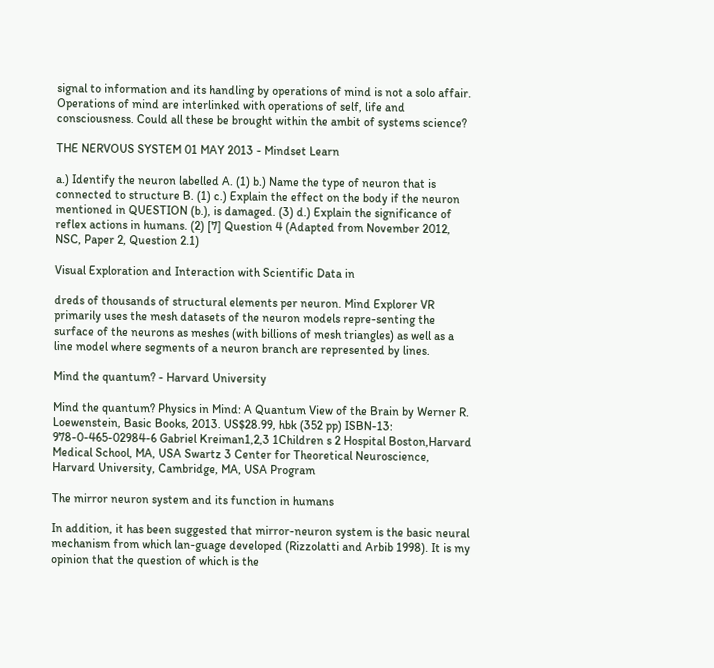signal to information and its handling by operations of mind is not a solo affair. Operations of mind are interlinked with operations of self, life and consciousness. Could all these be brought within the ambit of systems science?

THE NERVOUS SYSTEM 01 MAY 2013 - Mindset Learn

a.) Identify the neuron labelled A. (1) b.) Name the type of neuron that is connected to structure B. (1) c.) Explain the effect on the body if the neuron mentioned in QUESTION (b.), is damaged. (3) d.) Explain the significance of reflex actions in humans. (2) [7] Question 4 (Adapted from November 2012, NSC, Paper 2, Question 2.1)

Visual Exploration and Interaction with Scientific Data in

dreds of thousands of structural elements per neuron. Mind Explorer VR primarily uses the mesh datasets of the neuron models repre-senting the surface of the neurons as meshes (with billions of mesh triangles) as well as a line model where segments of a neuron branch are represented by lines.

Mind the quantum? - Harvard University

Mind the quantum? Physics in Mind: A Quantum View of the Brain by Werner R. Loewenstein, Basic Books, 2013. US$28.99, hbk (352 pp) ISBN-13: 978-0-465-02984-6 Gabriel Kreiman1,2,3 1Children s 2 Hospital Boston,Harvard Medical School, MA, USA Swartz 3 Center for Theoretical Neuroscience, Harvard University, Cambridge, MA, USA Program

The mirror neuron system and its function in humans

In addition, it has been suggested that mirror-neuron system is the basic neural mechanism from which lan-guage developed (Rizzolatti and Arbib 1998). It is my opinion that the question of which is the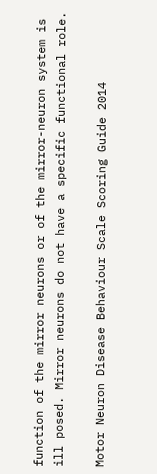function of the mirror neurons or of the mirror-neuron system is ill posed. Mirror neurons do not have a specific functional role.

Motor Neuron Disease Behaviour Scale Scoring Guide 2014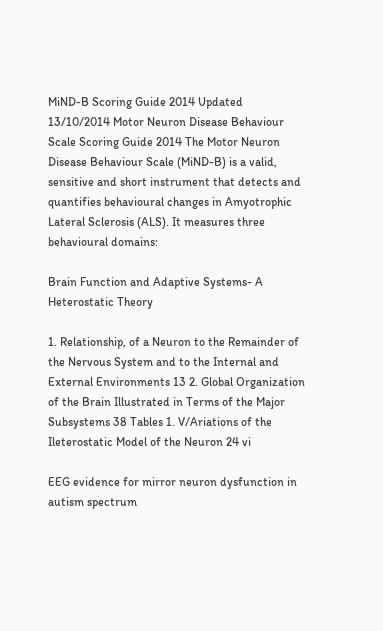MiND-B Scoring Guide 2014 Updated 13/10/2014 Motor Neuron Disease Behaviour Scale Scoring Guide 2014 The Motor Neuron Disease Behaviour Scale (MiND-B) is a valid, sensitive and short instrument that detects and quantifies behavioural changes in Amyotrophic Lateral Sclerosis (ALS). It measures three behavioural domains:

Brain Function and Adaptive Systems- A Heterostatic Theory

1. Relationship, of a Neuron to the Remainder of the Nervous System and to the Internal and External Environments 13 2. Global Organization of the Brain Illustrated in Terms of the Major Subsystems 38 Tables 1. V/Ariations of the Ileterostatic Model of the Neuron 24 vi

EEG evidence for mirror neuron dysfunction in autism spectrum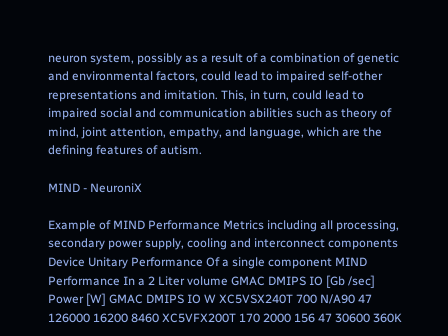neuron system, possibly as a result of a combination of genetic and environmental factors, could lead to impaired self-other representations and imitation. This, in turn, could lead to impaired social and communication abilities such as theory of mind, joint attention, empathy, and language, which are the defining features of autism.

MIND - NeuroniX

Example of MIND Performance Metrics including all processing, secondary power supply, cooling and interconnect components Device Unitary Performance Of a single component MIND Performance In a 2 Liter volume GMAC DMIPS IO [Gb /sec] Power [W] GMAC DMIPS IO W XC5VSX240T 700 N/A90 47 126000 16200 8460 XC5VFX200T 170 2000 156 47 30600 360K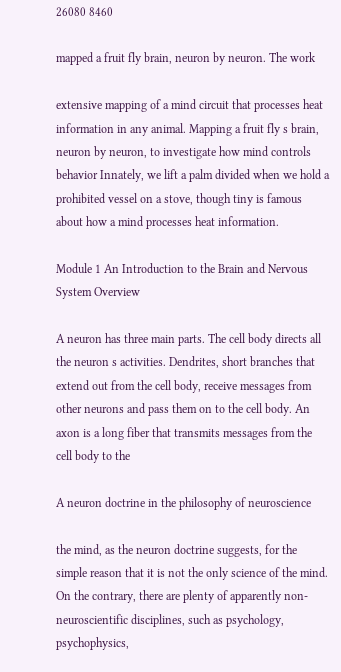26080 8460

mapped a fruit fly brain, neuron by neuron. The work

extensive mapping of a mind circuit that processes heat information in any animal. Mapping a fruit fly s brain, neuron by neuron, to investigate how mind controls behavior Innately, we lift a palm divided when we hold a prohibited vessel on a stove, though tiny is famous about how a mind processes heat information.

Module 1 An Introduction to the Brain and Nervous System Overview

A neuron has three main parts. The cell body directs all the neuron s activities. Dendrites, short branches that extend out from the cell body, receive messages from other neurons and pass them on to the cell body. An axon is a long fiber that transmits messages from the cell body to the

A neuron doctrine in the philosophy of neuroscience

the mind, as the neuron doctrine suggests, for the simple reason that it is not the only science of the mind. On the contrary, there are plenty of apparently non-neuroscientific disciplines, such as psychology, psychophysics,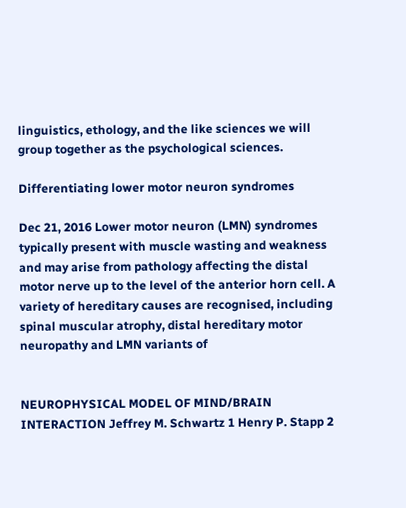linguistics, ethology, and the like sciences we will group together as the psychological sciences.

Differentiating lower motor neuron syndromes

Dec 21, 2016 Lower motor neuron (LMN) syndromes typically present with muscle wasting and weakness and may arise from pathology affecting the distal motor nerve up to the level of the anterior horn cell. A variety of hereditary causes are recognised, including spinal muscular atrophy, distal hereditary motor neuropathy and LMN variants of


NEUROPHYSICAL MODEL OF MIND/BRAIN INTERACTION Jeffrey M. Schwartz 1 Henry P. Stapp 2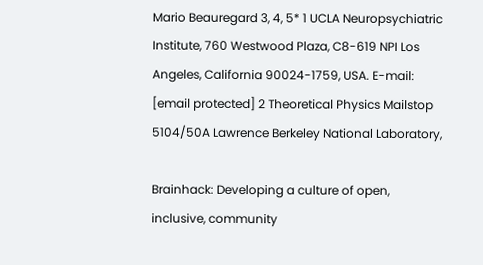Mario Beauregard 3, 4, 5* 1 UCLA Neuropsychiatric Institute, 760 Westwood Plaza, C8-619 NPI Los Angeles, California 90024-1759, USA. E-mail: [email protected] 2 Theoretical Physics Mailstop 5104/50A Lawrence Berkeley National Laboratory,

Brainhack: Developing a culture of open, inclusive, community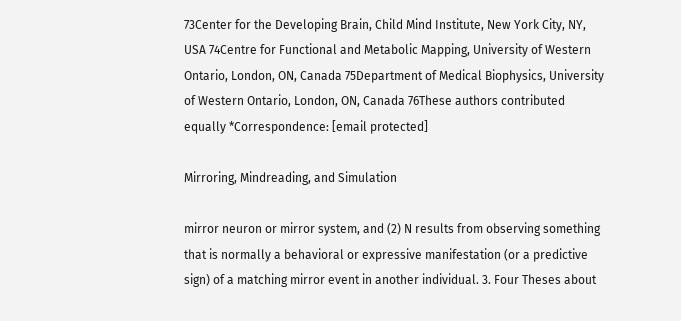73Center for the Developing Brain, Child Mind Institute, New York City, NY, USA 74Centre for Functional and Metabolic Mapping, University of Western Ontario, London, ON, Canada 75Department of Medical Biophysics, University of Western Ontario, London, ON, Canada 76These authors contributed equally *Correspondence: [email protected]

Mirroring, Mindreading, and Simulation

mirror neuron or mirror system, and (2) N results from observing something that is normally a behavioral or expressive manifestation (or a predictive sign) of a matching mirror event in another individual. 3. Four Theses about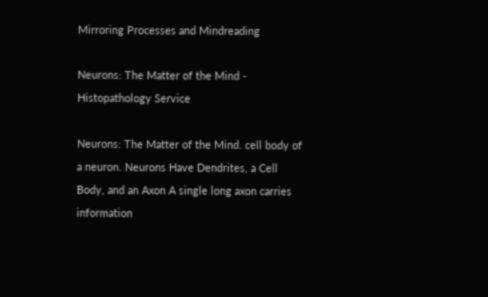Mirroring Processes and Mindreading

Neurons: The Matter of the Mind - Histopathology Service

Neurons: The Matter of the Mind. cell body of a neuron. Neurons Have Dendrites, a Cell Body, and an Axon A single long axon carries information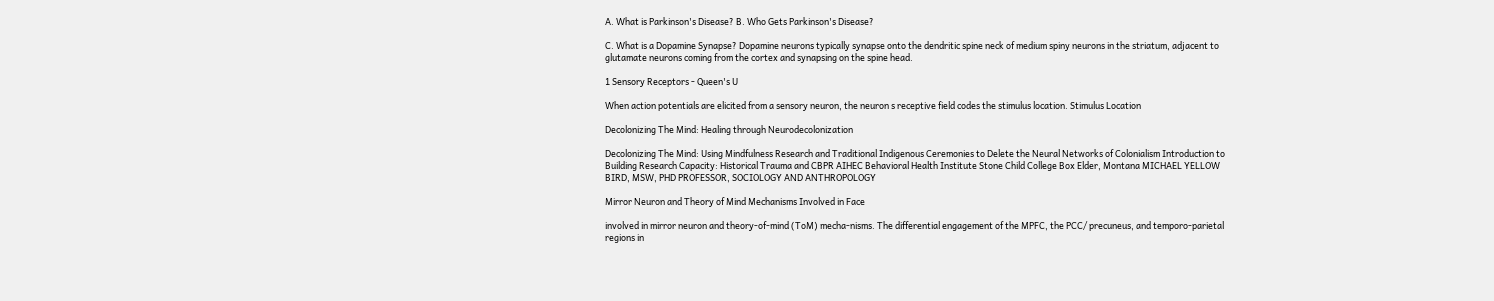A. What is Parkinson's Disease? B. Who Gets Parkinson's Disease?

C. What is a Dopamine Synapse? Dopamine neurons typically synapse onto the dendritic spine neck of medium spiny neurons in the striatum, adjacent to glutamate neurons coming from the cortex and synapsing on the spine head.

1 Sensory Receptors - Queen's U

When action potentials are elicited from a sensory neuron, the neuron s receptive field codes the stimulus location. Stimulus Location

Decolonizing The Mind: Healing through Neurodecolonization

Decolonizing The Mind: Using Mindfulness Research and Traditional Indigenous Ceremonies to Delete the Neural Networks of Colonialism Introduction to Building Research Capacity: Historical Trauma and CBPR AIHEC Behavioral Health Institute Stone Child College Box Elder, Montana MICHAEL YELLOW BIRD, MSW, PHD PROFESSOR, SOCIOLOGY AND ANTHROPOLOGY

Mirror Neuron and Theory of Mind Mechanisms Involved in Face

involved in mirror neuron and theory-of-mind (ToM) mecha-nisms. The differential engagement of the MPFC, the PCC/ precuneus, and temporo-parietal regions in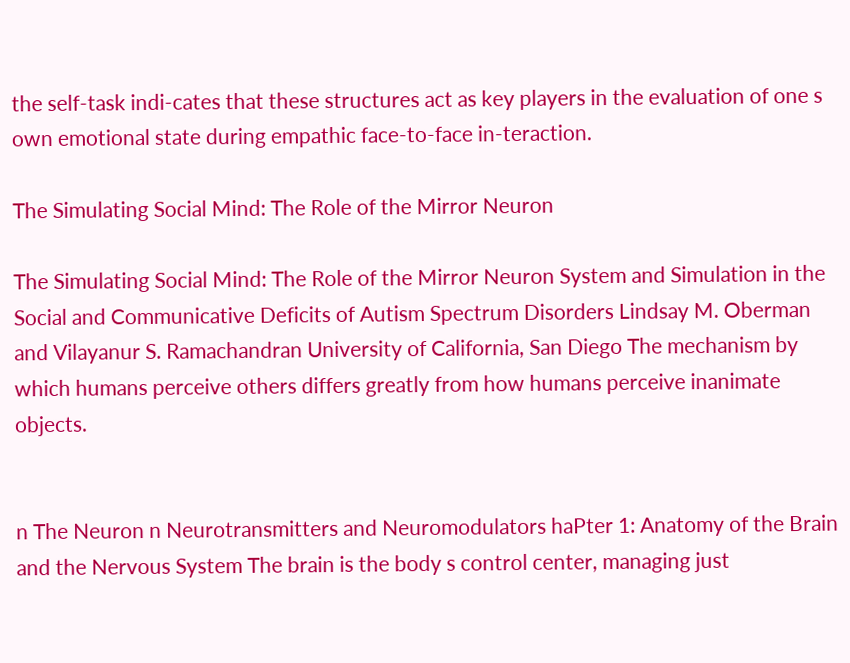the self-task indi-cates that these structures act as key players in the evaluation of one s own emotional state during empathic face-to-face in-teraction.

The Simulating Social Mind: The Role of the Mirror Neuron

The Simulating Social Mind: The Role of the Mirror Neuron System and Simulation in the Social and Communicative Deficits of Autism Spectrum Disorders Lindsay M. Oberman and Vilayanur S. Ramachandran University of California, San Diego The mechanism by which humans perceive others differs greatly from how humans perceive inanimate objects.


n The Neuron n Neurotransmitters and Neuromodulators haPter 1: Anatomy of the Brain and the Nervous System The brain is the body s control center, managing just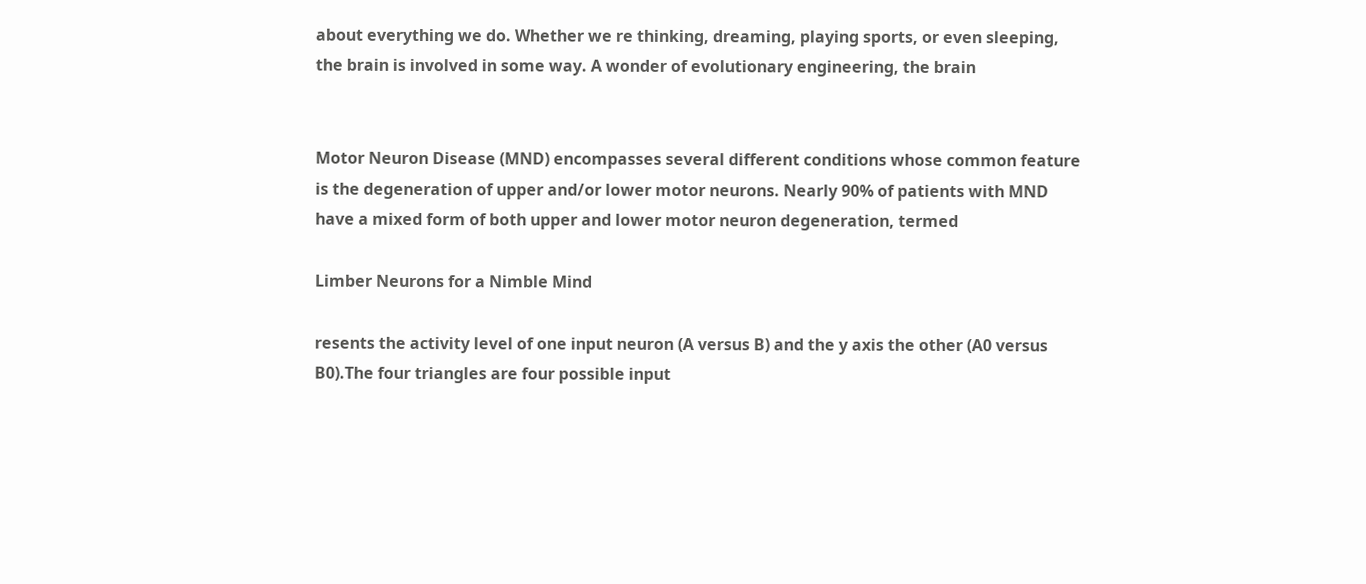about everything we do. Whether we re thinking, dreaming, playing sports, or even sleeping, the brain is involved in some way. A wonder of evolutionary engineering, the brain


Motor Neuron Disease (MND) encompasses several different conditions whose common feature is the degeneration of upper and/or lower motor neurons. Nearly 90% of patients with MND have a mixed form of both upper and lower motor neuron degeneration, termed

Limber Neurons for a Nimble Mind

resents the activity level of one input neuron (A versus B) and the y axis the other (A0 versus B0).The four triangles are four possible input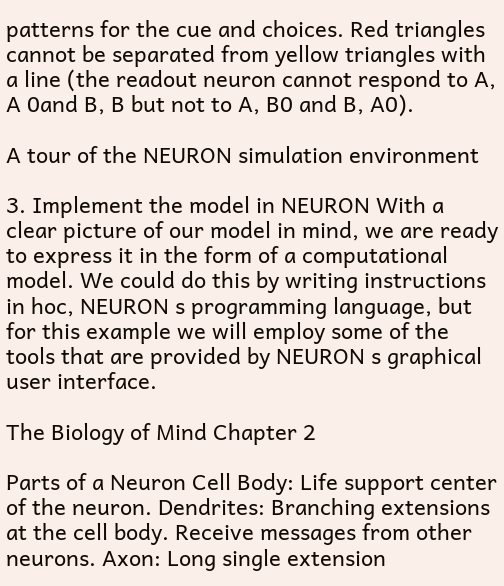patterns for the cue and choices. Red triangles cannot be separated from yellow triangles with a line (the readout neuron cannot respond to A, A 0and B, B but not to A, B0 and B, A0).

A tour of the NEURON simulation environment

3. Implement the model in NEURON With a clear picture of our model in mind, we are ready to express it in the form of a computational model. We could do this by writing instructions in hoc, NEURON s programming language, but for this example we will employ some of the tools that are provided by NEURON s graphical user interface.

The Biology of Mind Chapter 2

Parts of a Neuron Cell Body: Life support center of the neuron. Dendrites: Branching extensions at the cell body. Receive messages from other neurons. Axon: Long single extension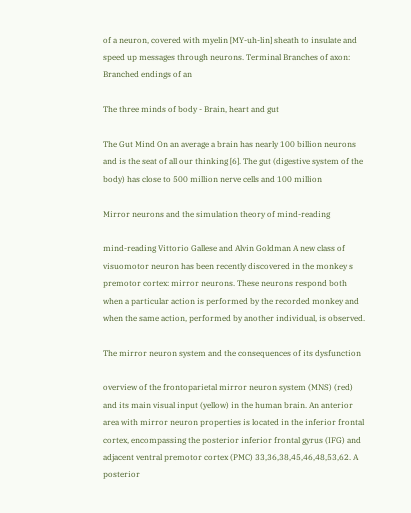of a neuron, covered with myelin [MY-uh-lin] sheath to insulate and speed up messages through neurons. Terminal Branches of axon: Branched endings of an

The three minds of body - Brain, heart and gut

The Gut Mind On an average a brain has nearly 100 billion neurons and is the seat of all our thinking [6]. The gut (digestive system of the body) has close to 500 million nerve cells and 100 million

Mirror neurons and the simulation theory of mind-reading

mind-reading Vittorio Gallese and Alvin Goldman A new class of visuomotor neuron has been recently discovered in the monkey s premotor cortex: mirror neurons. These neurons respond both when a particular action is performed by the recorded monkey and when the same action, performed by another individual, is observed.

The mirror neuron system and the consequences of its dysfunction

overview of the frontoparietal mirror neuron system (MNS) (red) and its main visual input (yellow) in the human brain. An anterior area with mirror neuron properties is located in the inferior frontal cortex, encompassing the posterior inferior frontal gyrus (IFG) and adjacent ventral premotor cortex (PMC) 33,36,38,45,46,48,53,62. A posterior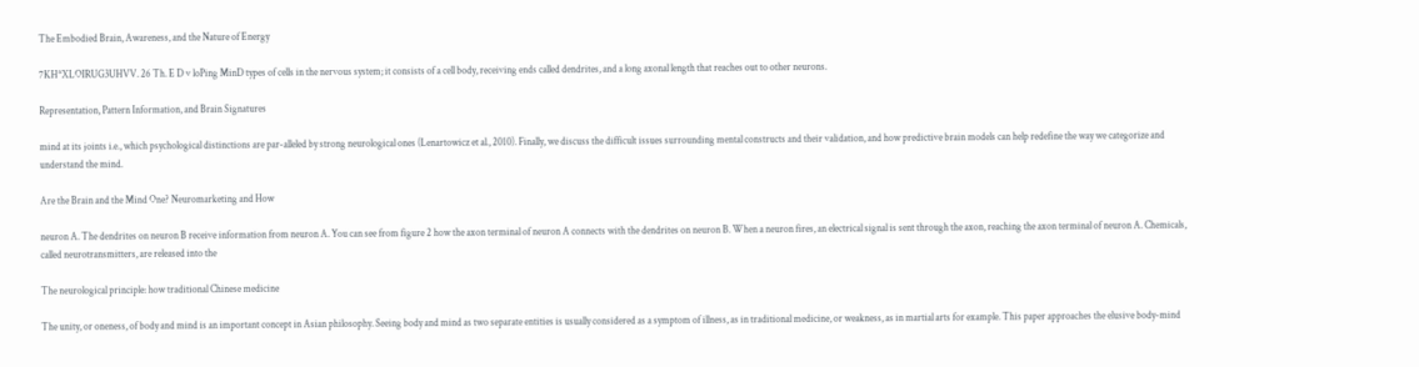The Embodied Brain, Awareness, and the Nature of Energy

7KH*XLOIRUG3UHVV. 26 Th. E D v loPing MinD types of cells in the nervous system; it consists of a cell body, receiving ends called dendrites, and a long axonal length that reaches out to other neurons.

Representation, Pattern Information, and Brain Signatures

mind at its joints i.e., which psychological distinctions are par-alleled by strong neurological ones (Lenartowicz et al., 2010). Finally, we discuss the difficult issues surrounding mental constructs and their validation, and how predictive brain models can help redefine the way we categorize and understand the mind.

Are the Brain and the Mind One? Neuromarketing and How

neuron A. The dendrites on neuron B receive information from neuron A. You can see from figure 2 how the axon terminal of neuron A connects with the dendrites on neuron B. When a neuron fires, an electrical signal is sent through the axon, reaching the axon terminal of neuron A. Chemicals, called neurotransmitters, are released into the

The neurological principle: how traditional Chinese medicine

The unity, or oneness, of body and mind is an important concept in Asian philosophy. Seeing body and mind as two separate entities is usually considered as a symptom of illness, as in traditional medicine, or weakness, as in martial arts for example. This paper approaches the elusive body-mind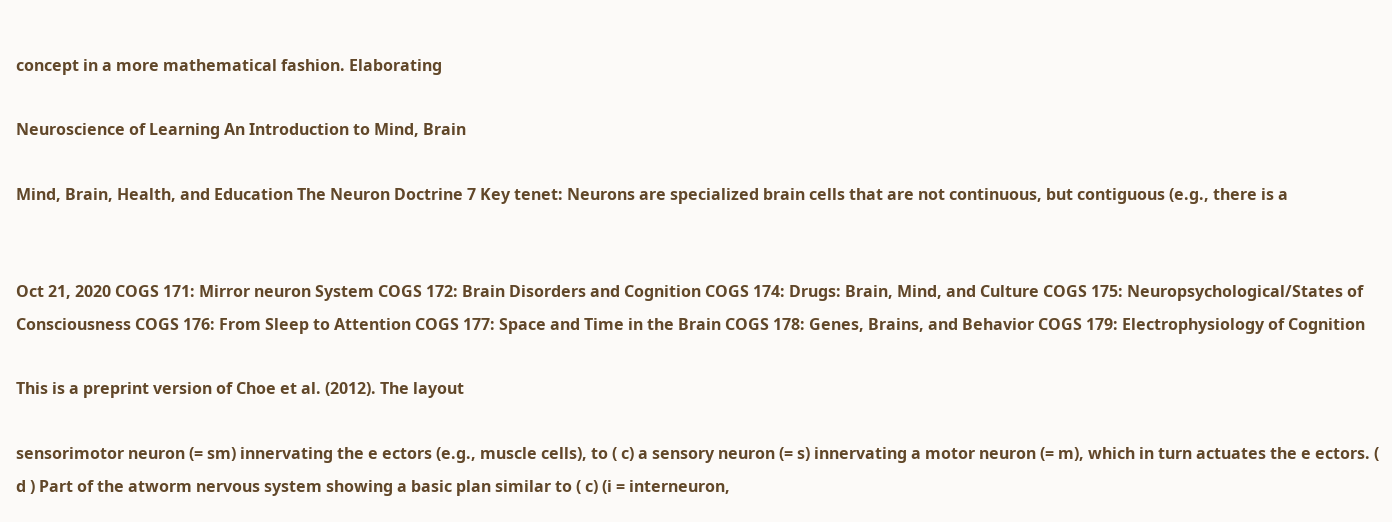concept in a more mathematical fashion. Elaborating

Neuroscience of Learning An Introduction to Mind, Brain

Mind, Brain, Health, and Education The Neuron Doctrine 7 Key tenet: Neurons are specialized brain cells that are not continuous, but contiguous (e.g., there is a


Oct 21, 2020 COGS 171: Mirror neuron System COGS 172: Brain Disorders and Cognition COGS 174: Drugs: Brain, Mind, and Culture COGS 175: Neuropsychological/States of Consciousness COGS 176: From Sleep to Attention COGS 177: Space and Time in the Brain COGS 178: Genes, Brains, and Behavior COGS 179: Electrophysiology of Cognition

This is a preprint version of Choe et al. (2012). The layout

sensorimotor neuron (= sm) innervating the e ectors (e.g., muscle cells), to ( c) a sensory neuron (= s) innervating a motor neuron (= m), which in turn actuates the e ectors. ( d ) Part of the atworm nervous system showing a basic plan similar to ( c) (i = interneuron,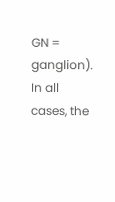GN = ganglion). In all cases, the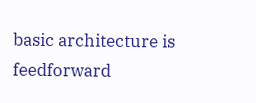basic architecture is feedforward